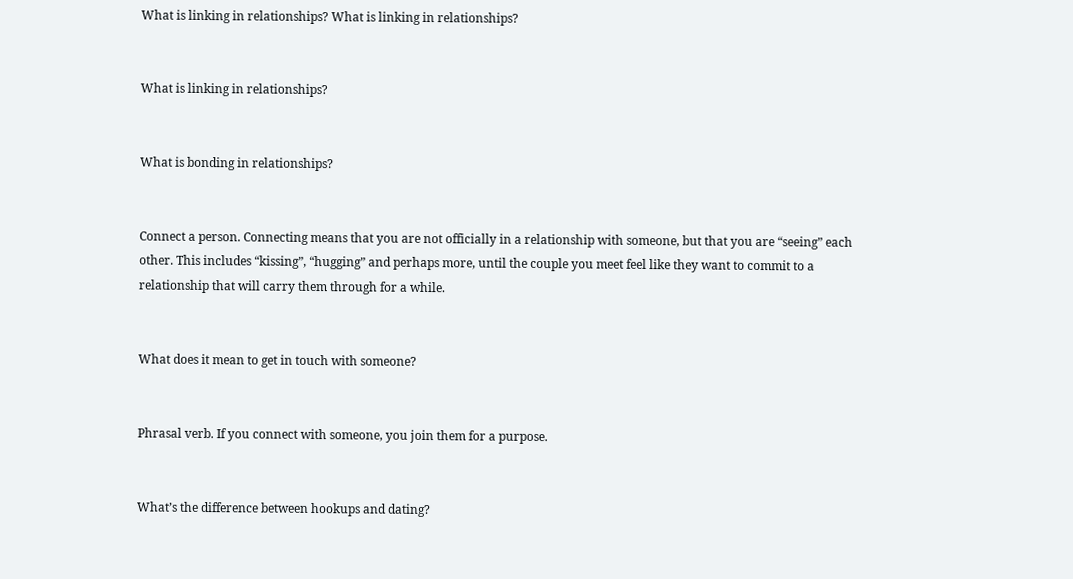What is linking in relationships? What is linking in relationships?


What is linking in relationships?


What is bonding in relationships?


Connect a person. Connecting means that you are not officially in a relationship with someone, but that you are “seeing” each other. This includes “kissing”, “hugging” and perhaps more, until the couple you meet feel like they want to commit to a relationship that will carry them through for a while.


What does it mean to get in touch with someone?


Phrasal verb. If you connect with someone, you join them for a purpose.


What’s the difference between hookups and dating?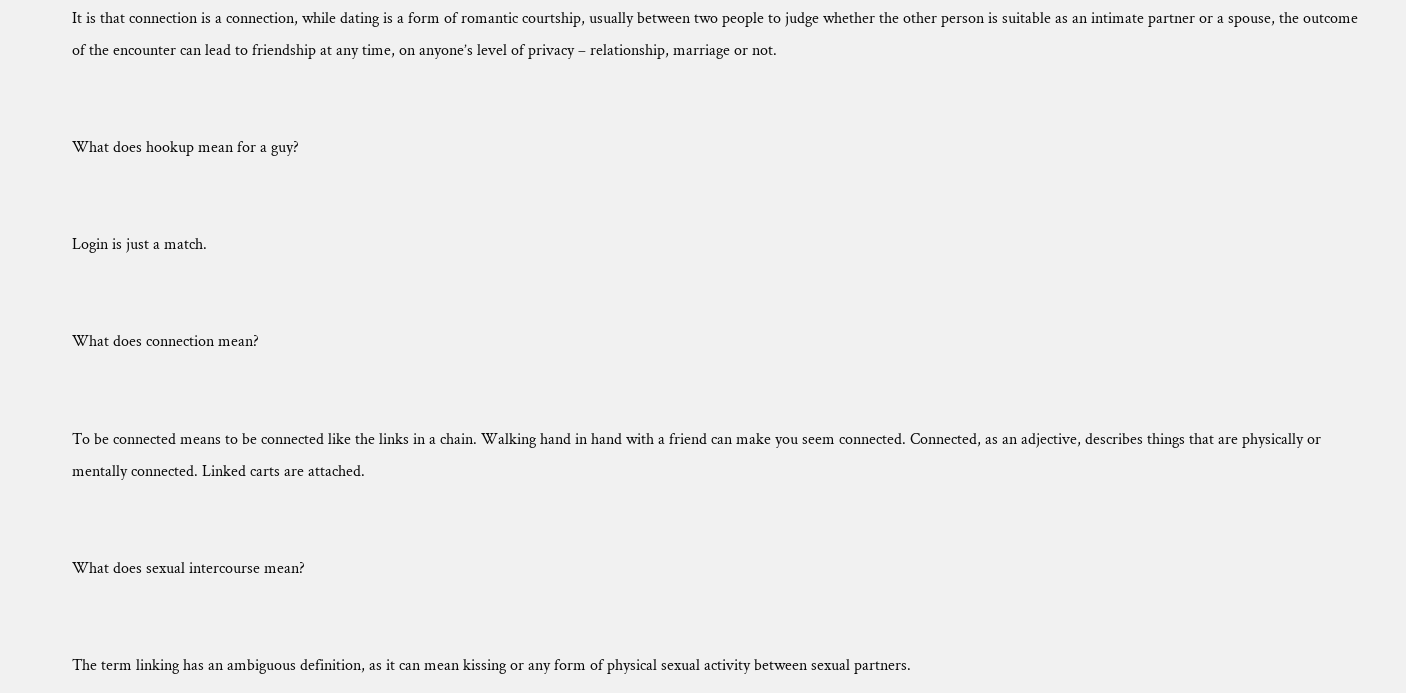It is that connection is a connection, while dating is a form of romantic courtship, usually between two people to judge whether the other person is suitable as an intimate partner or a spouse, the outcome of the encounter can lead to friendship at any time, on anyone’s level of privacy – relationship, marriage or not.


What does hookup mean for a guy?


Login is just a match.


What does connection mean?


To be connected means to be connected like the links in a chain. Walking hand in hand with a friend can make you seem connected. Connected, as an adjective, describes things that are physically or mentally connected. Linked carts are attached.


What does sexual intercourse mean?


The term linking has an ambiguous definition, as it can mean kissing or any form of physical sexual activity between sexual partners.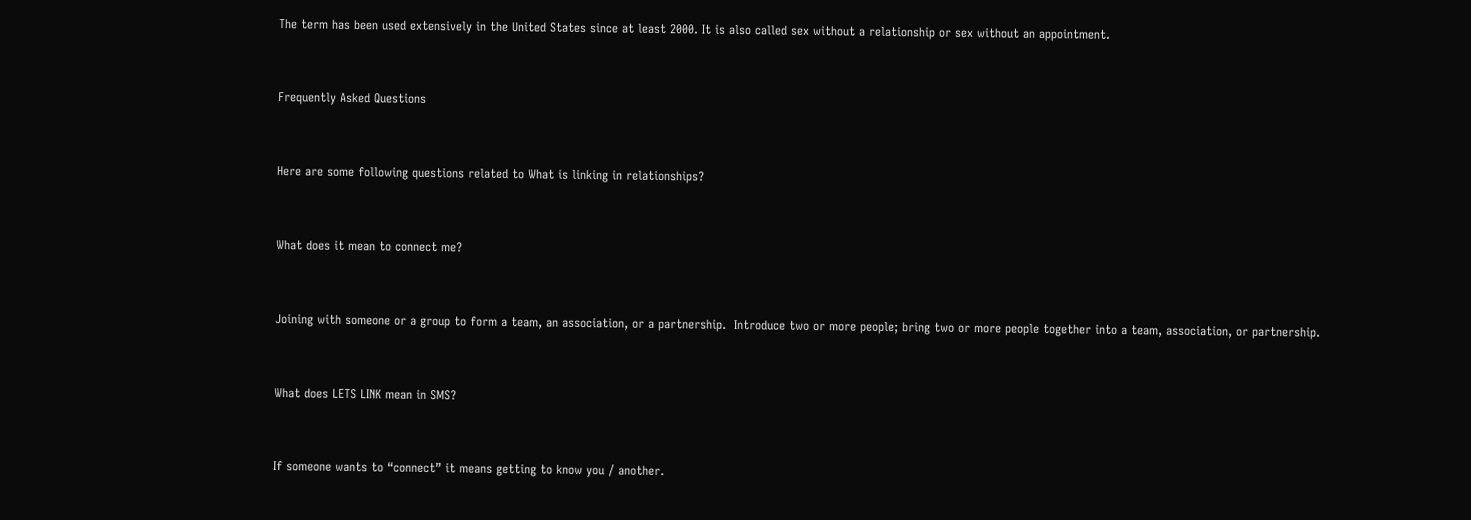The term has been used extensively in the United States since at least 2000. It is also called sex without a relationship or sex without an appointment.


Frequently Asked Questions


Here are some following questions related to What is linking in relationships?


What does it mean to connect me?


Joining with someone or a group to form a team, an association, or a partnership.  Introduce two or more people; bring two or more people together into a team, association, or partnership.


What does LETS LINK mean in SMS?


If someone wants to “connect” it means getting to know you / another.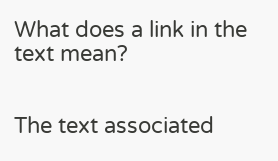What does a link in the text mean?


The text associated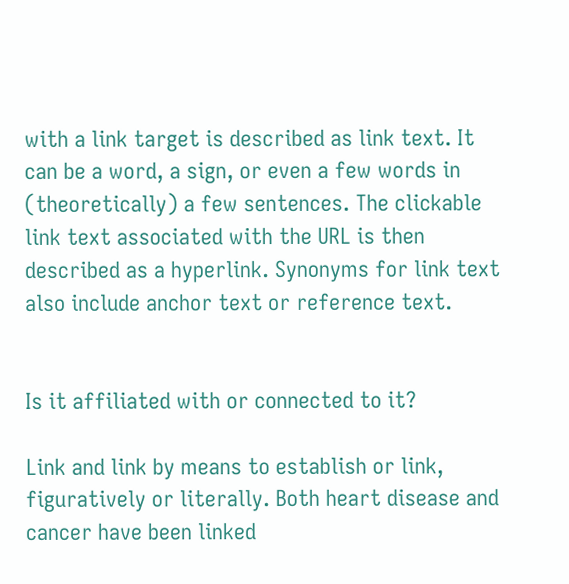with a link target is described as link text. It can be a word, a sign, or even a few words in (theoretically) a few sentences. The clickable link text associated with the URL is then described as a hyperlink. Synonyms for link text also include anchor text or reference text.


Is it affiliated with or connected to it?

Link and link by means to establish or link, figuratively or literally. Both heart disease and cancer have been linked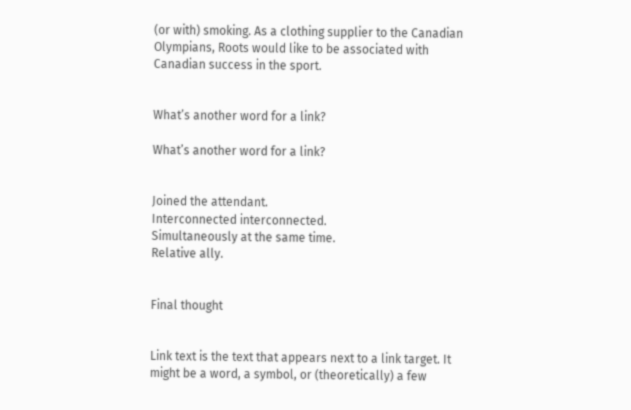(or with) smoking. As a clothing supplier to the Canadian Olympians, Roots would like to be associated with Canadian success in the sport.


What’s another word for a link?

What’s another word for a link?


Joined the attendant.
Interconnected interconnected.
Simultaneously at the same time.
Relative ally.


Final thought


Link text is the text that appears next to a link target. It might be a word, a symbol, or (theoretically) a few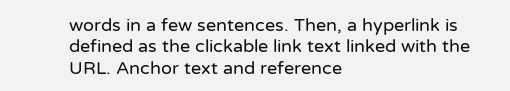words in a few sentences. Then, a hyperlink is defined as the clickable link text linked with the URL. Anchor text and reference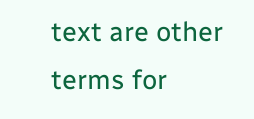text are other terms for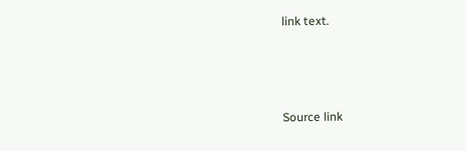link text.



Source link